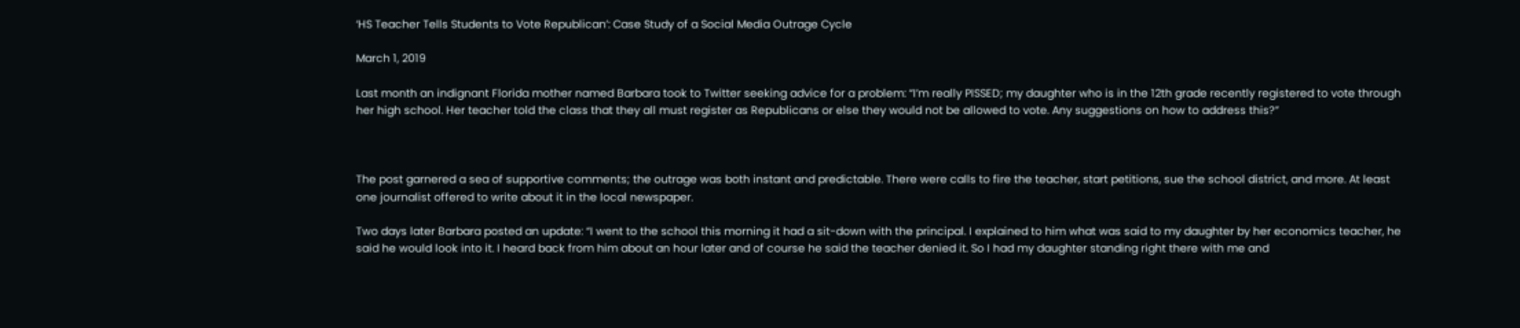‘HS Teacher Tells Students to Vote Republican’: Case Study of a Social Media Outrage Cycle

March 1, 2019

Last month an indignant Florida mother named Barbara took to Twitter seeking advice for a problem: “I’m really PISSED; my daughter who is in the 12th grade recently registered to vote through her high school. Her teacher told the class that they all must register as Republicans or else they would not be allowed to vote. Any suggestions on how to address this?”



The post garnered a sea of supportive comments; the outrage was both instant and predictable. There were calls to fire the teacher, start petitions, sue the school district, and more. At least one journalist offered to write about it in the local newspaper.

Two days later Barbara posted an update: “I went to the school this morning it had a sit-down with the principal. I explained to him what was said to my daughter by her economics teacher, he said he would look into it. I heard back from him about an hour later and of course he said the teacher denied it. So I had my daughter standing right there with me and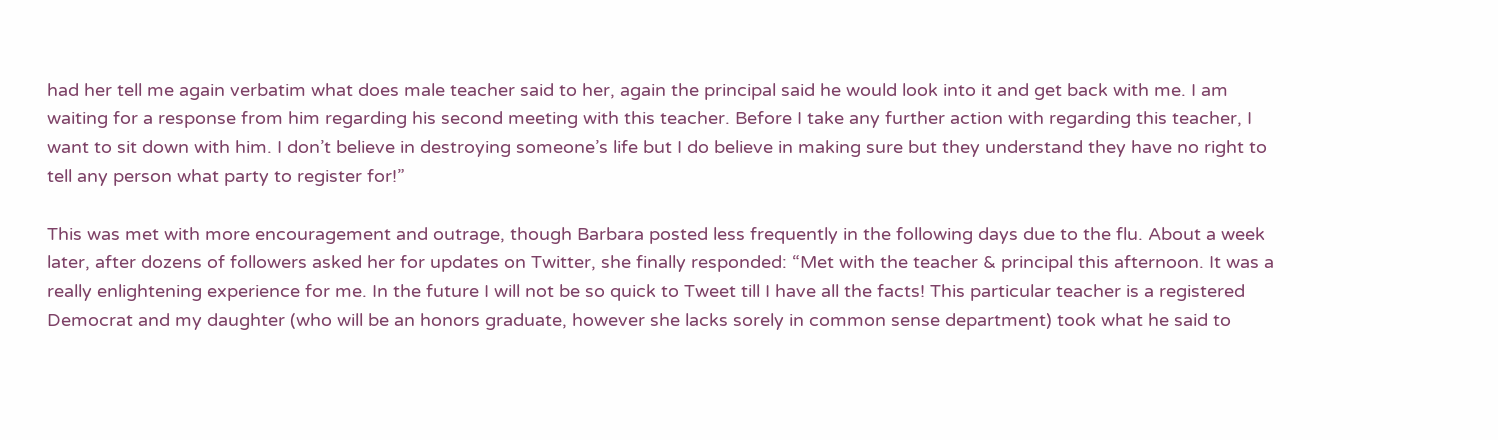had her tell me again verbatim what does male teacher said to her, again the principal said he would look into it and get back with me. I am waiting for a response from him regarding his second meeting with this teacher. Before I take any further action with regarding this teacher, I want to sit down with him. I don’t believe in destroying someone’s life but I do believe in making sure but they understand they have no right to tell any person what party to register for!”

This was met with more encouragement and outrage, though Barbara posted less frequently in the following days due to the flu. About a week later, after dozens of followers asked her for updates on Twitter, she finally responded: “Met with the teacher & principal this afternoon. It was a really enlightening experience for me. In the future I will not be so quick to Tweet till I have all the facts! This particular teacher is a registered Democrat and my daughter (who will be an honors graduate, however she lacks sorely in common sense department) took what he said to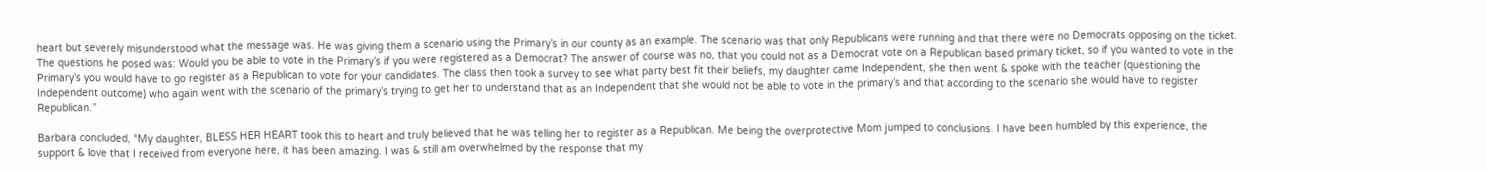heart but severely misunderstood what the message was. He was giving them a scenario using the Primary’s in our county as an example. The scenario was that only Republicans were running and that there were no Democrats opposing on the ticket. The questions he posed was: Would you be able to vote in the Primary’s if you were registered as a Democrat? The answer of course was no, that you could not as a Democrat vote on a Republican based primary ticket, so if you wanted to vote in the Primary’s you would have to go register as a Republican to vote for your candidates. The class then took a survey to see what party best fit their beliefs, my daughter came Independent, she then went & spoke with the teacher (questioning the Independent outcome) who again went with the scenario of the primary’s trying to get her to understand that as an Independent that she would not be able to vote in the primary’s and that according to the scenario she would have to register Republican.”

Barbara concluded, “My daughter, BLESS HER HEART took this to heart and truly believed that he was telling her to register as a Republican. Me being the overprotective Mom jumped to conclusions. I have been humbled by this experience, the support & love that I received from everyone here, it has been amazing. I was & still am overwhelmed by the response that my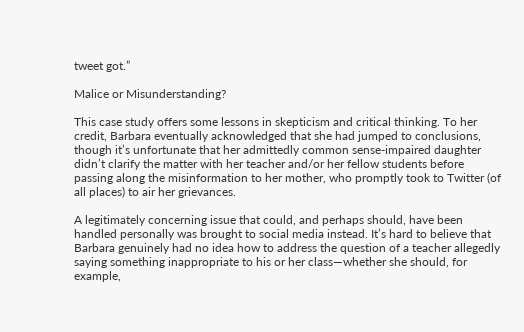tweet got.”

Malice or Misunderstanding?

This case study offers some lessons in skepticism and critical thinking. To her credit, Barbara eventually acknowledged that she had jumped to conclusions, though it’s unfortunate that her admittedly common sense-impaired daughter didn’t clarify the matter with her teacher and/or her fellow students before passing along the misinformation to her mother, who promptly took to Twitter (of all places) to air her grievances.

A legitimately concerning issue that could, and perhaps should, have been handled personally was brought to social media instead. It’s hard to believe that Barbara genuinely had no idea how to address the question of a teacher allegedly saying something inappropriate to his or her class—whether she should, for example,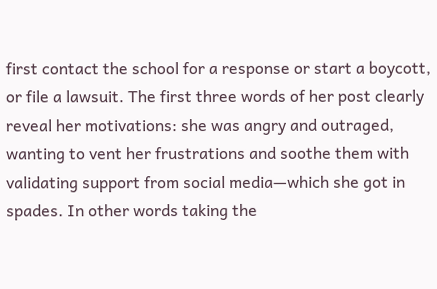first contact the school for a response or start a boycott, or file a lawsuit. The first three words of her post clearly reveal her motivations: she was angry and outraged, wanting to vent her frustrations and soothe them with validating support from social media—which she got in spades. In other words taking the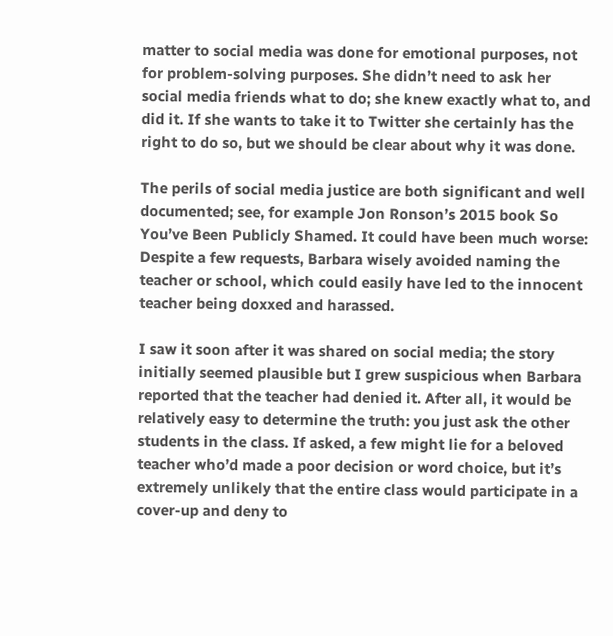matter to social media was done for emotional purposes, not for problem-solving purposes. She didn’t need to ask her social media friends what to do; she knew exactly what to, and did it. If she wants to take it to Twitter she certainly has the right to do so, but we should be clear about why it was done.

The perils of social media justice are both significant and well documented; see, for example Jon Ronson’s 2015 book So You’ve Been Publicly Shamed. It could have been much worse: Despite a few requests, Barbara wisely avoided naming the teacher or school, which could easily have led to the innocent teacher being doxxed and harassed.

I saw it soon after it was shared on social media; the story initially seemed plausible but I grew suspicious when Barbara reported that the teacher had denied it. After all, it would be relatively easy to determine the truth: you just ask the other students in the class. If asked, a few might lie for a beloved teacher who’d made a poor decision or word choice, but it’s extremely unlikely that the entire class would participate in a cover-up and deny to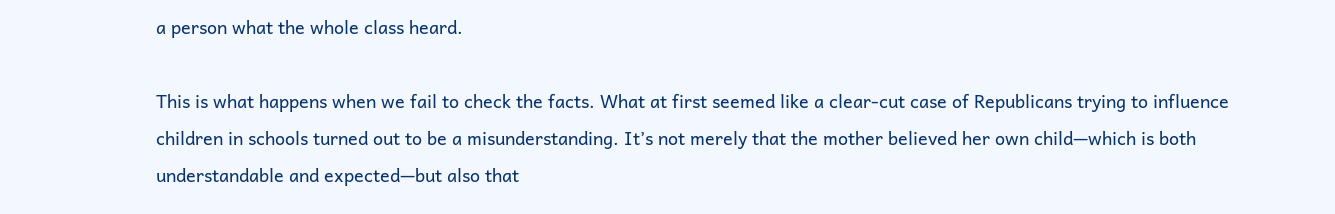a person what the whole class heard.

This is what happens when we fail to check the facts. What at first seemed like a clear-cut case of Republicans trying to influence children in schools turned out to be a misunderstanding. It’s not merely that the mother believed her own child—which is both understandable and expected—but also that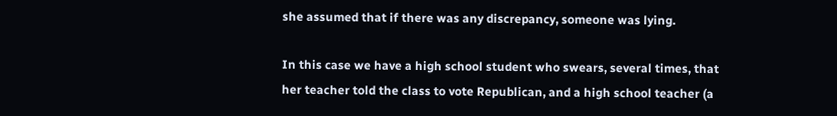she assumed that if there was any discrepancy, someone was lying.

In this case we have a high school student who swears, several times, that her teacher told the class to vote Republican, and a high school teacher (a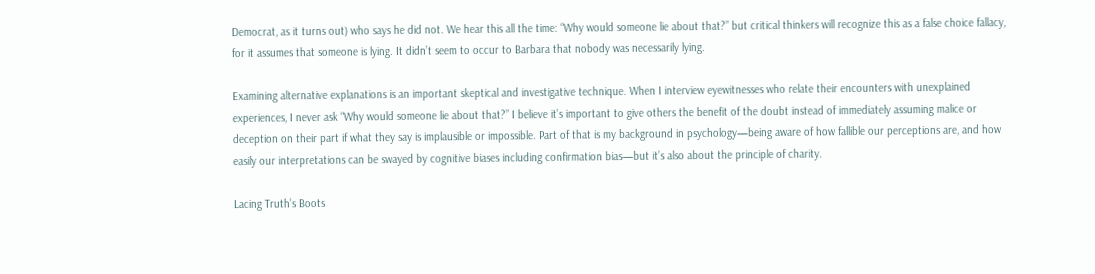Democrat, as it turns out) who says he did not. We hear this all the time: “Why would someone lie about that?” but critical thinkers will recognize this as a false choice fallacy, for it assumes that someone is lying. It didn’t seem to occur to Barbara that nobody was necessarily lying.

Examining alternative explanations is an important skeptical and investigative technique. When I interview eyewitnesses who relate their encounters with unexplained experiences, I never ask “Why would someone lie about that?” I believe it’s important to give others the benefit of the doubt instead of immediately assuming malice or deception on their part if what they say is implausible or impossible. Part of that is my background in psychology—being aware of how fallible our perceptions are, and how easily our interpretations can be swayed by cognitive biases including confirmation bias—but it’s also about the principle of charity.

Lacing Truth’s Boots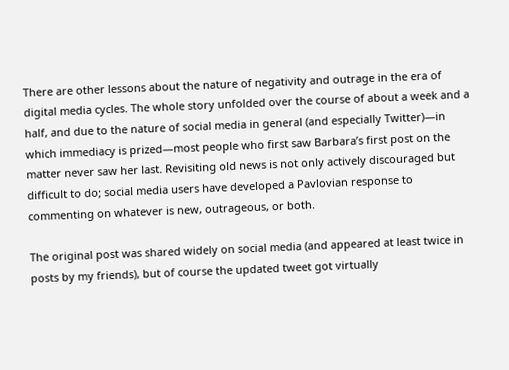There are other lessons about the nature of negativity and outrage in the era of digital media cycles. The whole story unfolded over the course of about a week and a half, and due to the nature of social media in general (and especially Twitter)—in which immediacy is prized—most people who first saw Barbara’s first post on the matter never saw her last. Revisiting old news is not only actively discouraged but difficult to do; social media users have developed a Pavlovian response to commenting on whatever is new, outrageous, or both.

The original post was shared widely on social media (and appeared at least twice in posts by my friends), but of course the updated tweet got virtually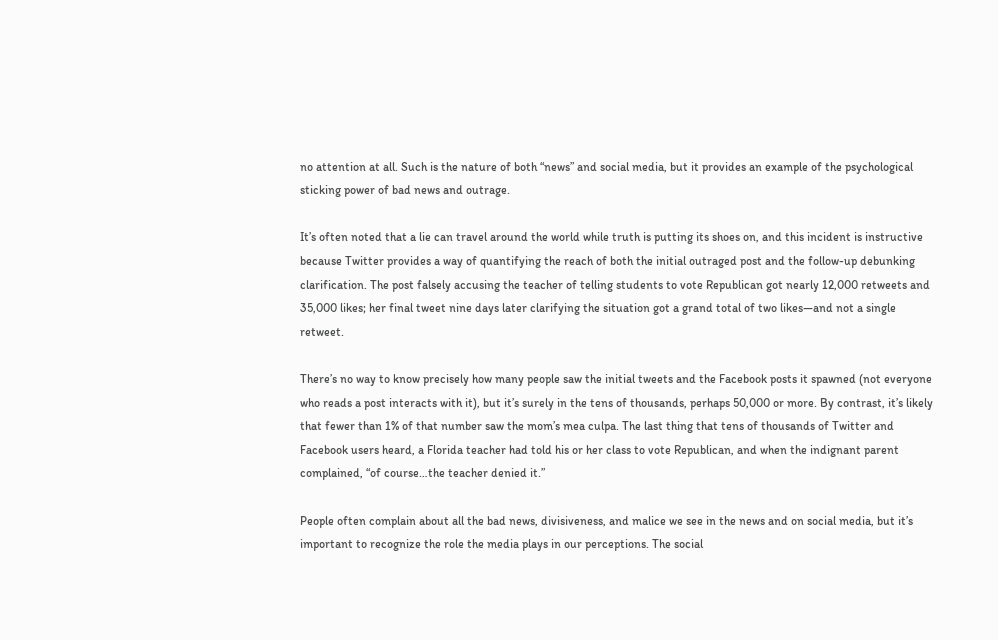no attention at all. Such is the nature of both “news” and social media, but it provides an example of the psychological sticking power of bad news and outrage.

It’s often noted that a lie can travel around the world while truth is putting its shoes on, and this incident is instructive because Twitter provides a way of quantifying the reach of both the initial outraged post and the follow-up debunking clarification. The post falsely accusing the teacher of telling students to vote Republican got nearly 12,000 retweets and 35,000 likes; her final tweet nine days later clarifying the situation got a grand total of two likes—and not a single retweet.

There’s no way to know precisely how many people saw the initial tweets and the Facebook posts it spawned (not everyone who reads a post interacts with it), but it’s surely in the tens of thousands, perhaps 50,000 or more. By contrast, it’s likely that fewer than 1% of that number saw the mom’s mea culpa. The last thing that tens of thousands of Twitter and Facebook users heard, a Florida teacher had told his or her class to vote Republican, and when the indignant parent complained, “of course…the teacher denied it.”

People often complain about all the bad news, divisiveness, and malice we see in the news and on social media, but it’s important to recognize the role the media plays in our perceptions. The social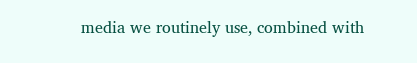media we routinely use, combined with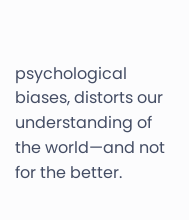psychological biases, distorts our understanding of the world—and not for the better.